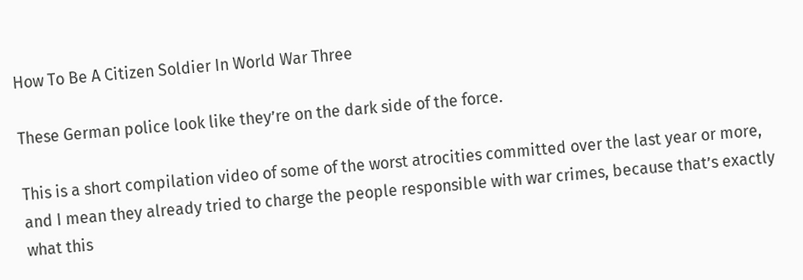How To Be A Citizen Soldier In World War Three

These German police look like they’re on the dark side of the force.

This is a short compilation video of some of the worst atrocities committed over the last year or more, and I mean they already tried to charge the people responsible with war crimes, because that’s exactly what this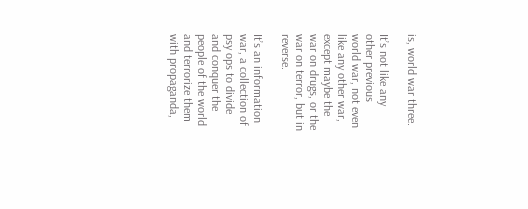is, world war three.

It’s not like any other previous world war, not even like any other war, except maybe the war on drugs, or the war on terror, but in reverse.

It’s an information war, a collection of psy ops to divide and conquer the people of the world and terrorize them with propaganda,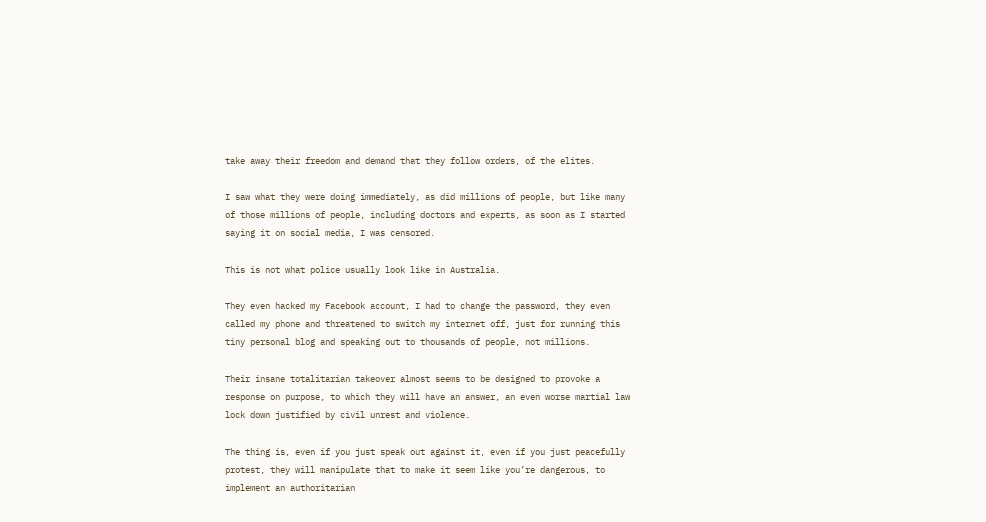take away their freedom and demand that they follow orders, of the elites.

I saw what they were doing immediately, as did millions of people, but like many of those millions of people, including doctors and experts, as soon as I started saying it on social media, I was censored.

This is not what police usually look like in Australia.

They even hacked my Facebook account, I had to change the password, they even called my phone and threatened to switch my internet off, just for running this tiny personal blog and speaking out to thousands of people, not millions.

Their insane totalitarian takeover almost seems to be designed to provoke a response on purpose, to which they will have an answer, an even worse martial law lock down justified by civil unrest and violence.

The thing is, even if you just speak out against it, even if you just peacefully protest, they will manipulate that to make it seem like you’re dangerous, to implement an authoritarian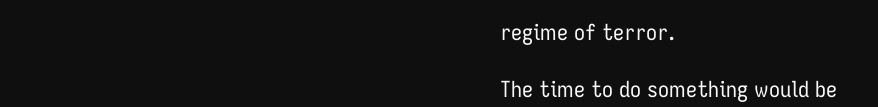regime of terror.

The time to do something would be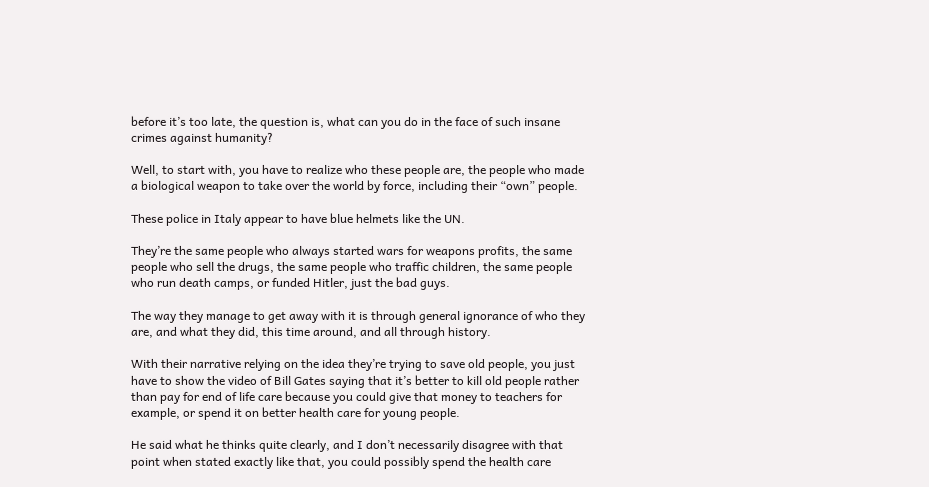before it’s too late, the question is, what can you do in the face of such insane crimes against humanity?

Well, to start with, you have to realize who these people are, the people who made a biological weapon to take over the world by force, including their “own” people.

These police in Italy appear to have blue helmets like the UN.

They’re the same people who always started wars for weapons profits, the same people who sell the drugs, the same people who traffic children, the same people who run death camps, or funded Hitler, just the bad guys.

The way they manage to get away with it is through general ignorance of who they are, and what they did, this time around, and all through history.

With their narrative relying on the idea they’re trying to save old people, you just have to show the video of Bill Gates saying that it’s better to kill old people rather than pay for end of life care because you could give that money to teachers for example, or spend it on better health care for young people.

He said what he thinks quite clearly, and I don’t necessarily disagree with that point when stated exactly like that, you could possibly spend the health care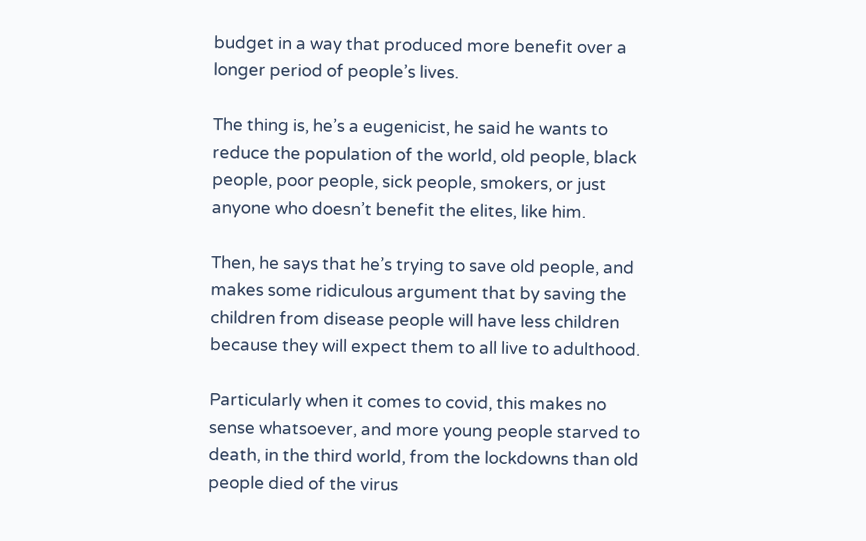budget in a way that produced more benefit over a longer period of people’s lives.

The thing is, he’s a eugenicist, he said he wants to reduce the population of the world, old people, black people, poor people, sick people, smokers, or just anyone who doesn’t benefit the elites, like him.

Then, he says that he’s trying to save old people, and makes some ridiculous argument that by saving the children from disease people will have less children because they will expect them to all live to adulthood.

Particularly when it comes to covid, this makes no sense whatsoever, and more young people starved to death, in the third world, from the lockdowns than old people died of the virus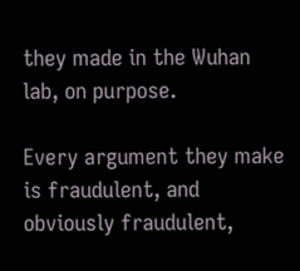they made in the Wuhan lab, on purpose.

Every argument they make is fraudulent, and obviously fraudulent,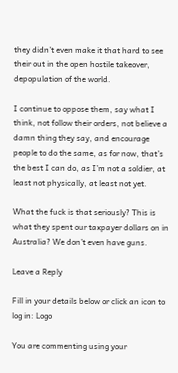they didn’t even make it that hard to see their out in the open hostile takeover, depopulation of the world.

I continue to oppose them, say what I think, not follow their orders, not believe a damn thing they say, and encourage people to do the same, as for now, that’s the best I can do, as I’m not a soldier, at least not physically, at least not yet.

What the fuck is that seriously? This is what they spent our taxpayer dollars on in Australia? We don’t even have guns.

Leave a Reply

Fill in your details below or click an icon to log in: Logo

You are commenting using your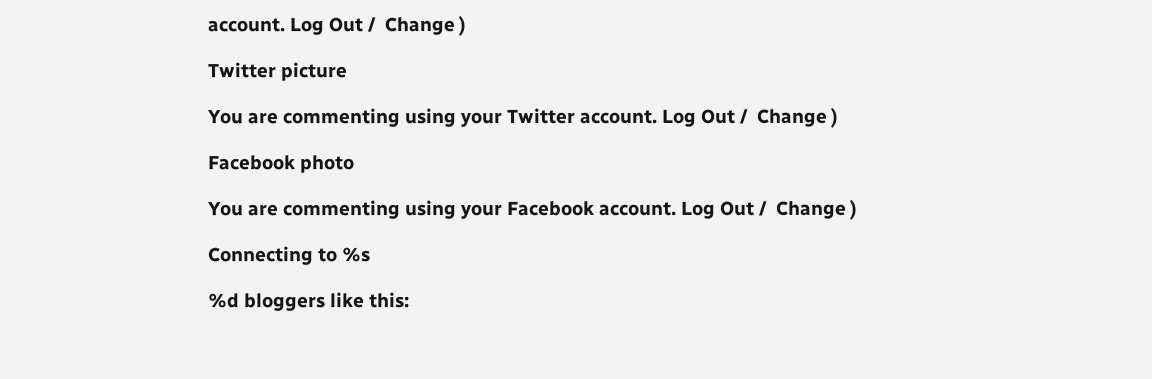account. Log Out /  Change )

Twitter picture

You are commenting using your Twitter account. Log Out /  Change )

Facebook photo

You are commenting using your Facebook account. Log Out /  Change )

Connecting to %s

%d bloggers like this: